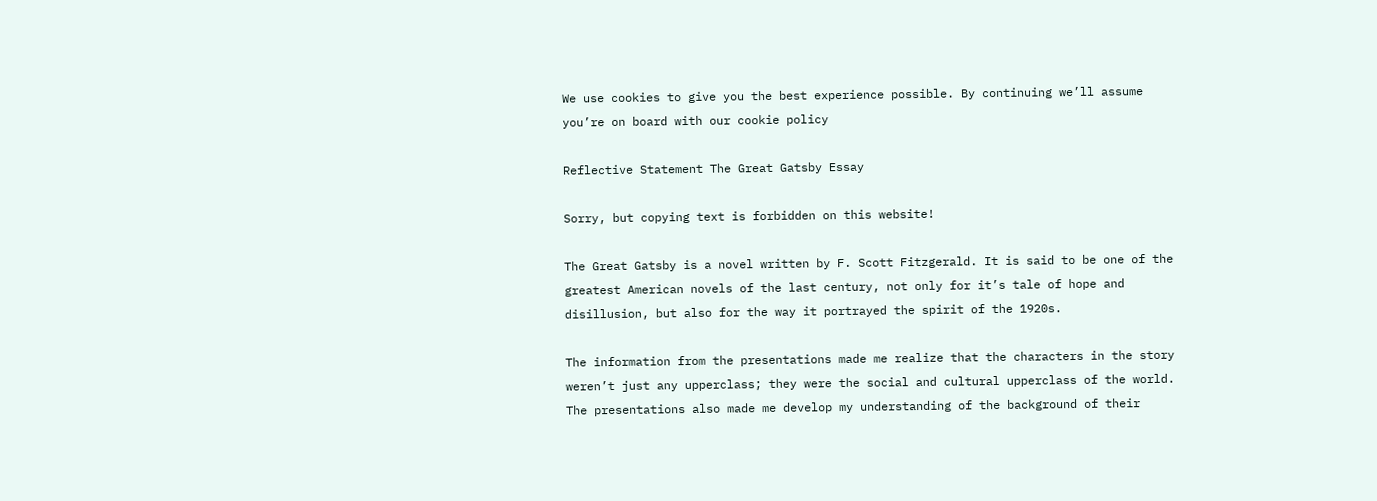We use cookies to give you the best experience possible. By continuing we’ll assume you’re on board with our cookie policy

Reflective Statement The Great Gatsby Essay

Sorry, but copying text is forbidden on this website!

The Great Gatsby is a novel written by F. Scott Fitzgerald. It is said to be one of the greatest American novels of the last century, not only for it’s tale of hope and disillusion, but also for the way it portrayed the spirit of the 1920s.

The information from the presentations made me realize that the characters in the story weren’t just any upperclass; they were the social and cultural upperclass of the world. The presentations also made me develop my understanding of the background of their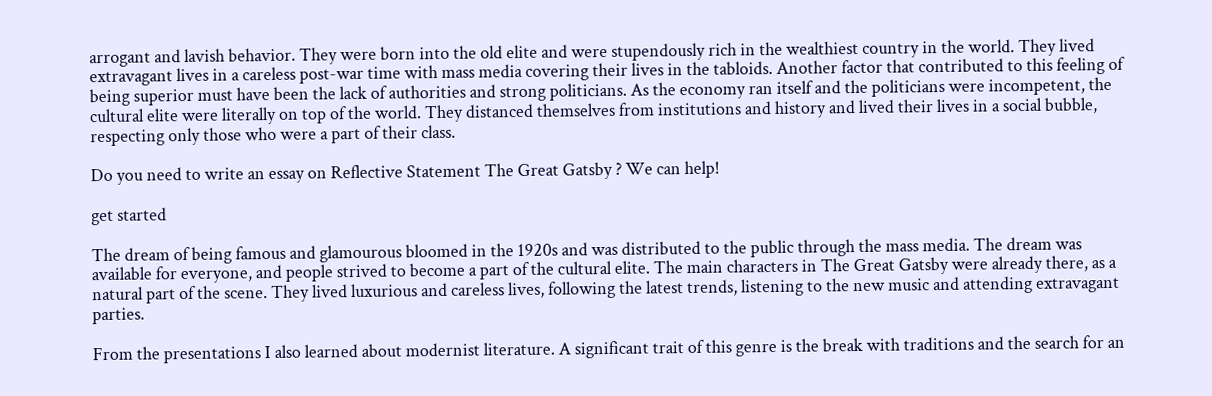arrogant and lavish behavior. They were born into the old elite and were stupendously rich in the wealthiest country in the world. They lived extravagant lives in a careless post-war time with mass media covering their lives in the tabloids. Another factor that contributed to this feeling of being superior must have been the lack of authorities and strong politicians. As the economy ran itself and the politicians were incompetent, the cultural elite were literally on top of the world. They distanced themselves from institutions and history and lived their lives in a social bubble, respecting only those who were a part of their class.

Do you need to write an essay on Reflective Statement The Great Gatsby ? We can help!

get started

The dream of being famous and glamourous bloomed in the 1920s and was distributed to the public through the mass media. The dream was available for everyone, and people strived to become a part of the cultural elite. The main characters in The Great Gatsby were already there, as a natural part of the scene. They lived luxurious and careless lives, following the latest trends, listening to the new music and attending extravagant parties.

From the presentations I also learned about modernist literature. A significant trait of this genre is the break with traditions and the search for an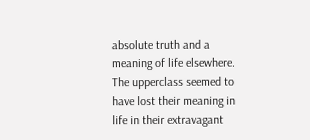absolute truth and a meaning of life elsewhere. The upperclass seemed to have lost their meaning in life in their extravagant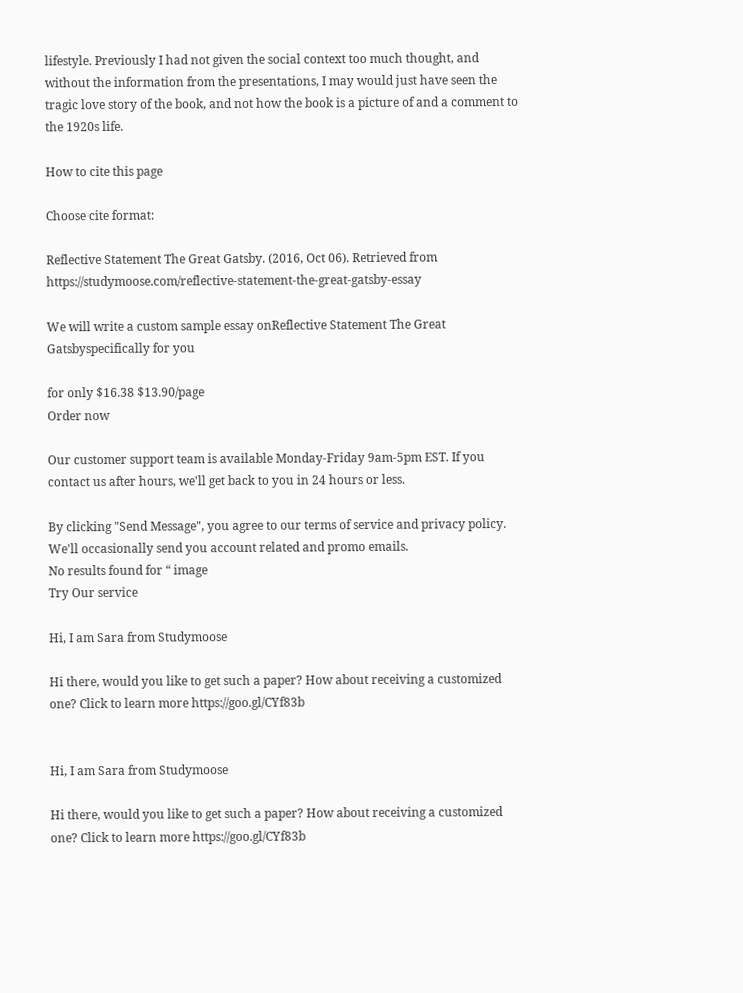lifestyle. Previously I had not given the social context too much thought, and without the information from the presentations, I may would just have seen the tragic love story of the book, and not how the book is a picture of and a comment to the 1920s life.

How to cite this page

Choose cite format:

Reflective Statement The Great Gatsby. (2016, Oct 06). Retrieved from https://studymoose.com/reflective-statement-the-great-gatsby-essay

We will write a custom sample essay onReflective Statement The Great Gatsbyspecifically for you

for only $16.38 $13.90/page
Order now

Our customer support team is available Monday-Friday 9am-5pm EST. If you contact us after hours, we'll get back to you in 24 hours or less.

By clicking "Send Message", you agree to our terms of service and privacy policy. We'll occasionally send you account related and promo emails.
No results found for “ image
Try Our service

Hi, I am Sara from Studymoose

Hi there, would you like to get such a paper? How about receiving a customized one? Click to learn more https://goo.gl/CYf83b


Hi, I am Sara from Studymoose

Hi there, would you like to get such a paper? How about receiving a customized one? Click to learn more https://goo.gl/CYf83b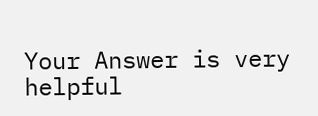Your Answer is very helpful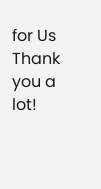for Us
Thank you a lot!